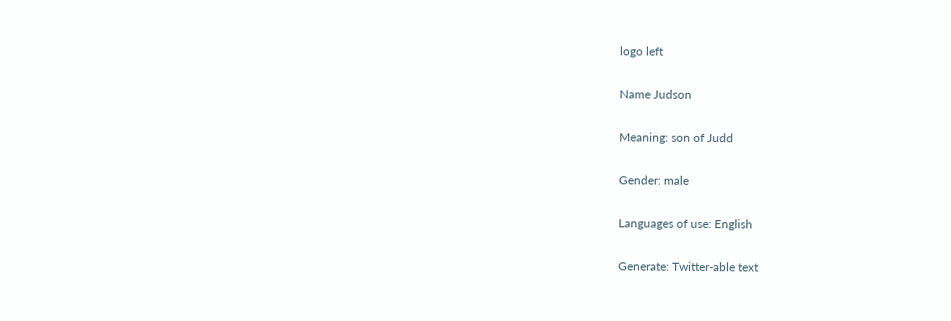logo left

Name Judson

Meaning: son of Judd

Gender: male

Languages of use: English

Generate: Twitter-able text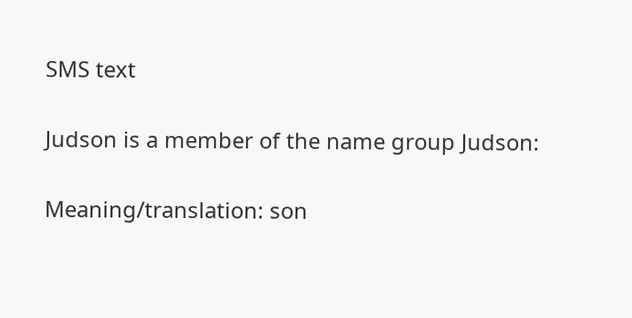SMS text

Judson is a member of the name group Judson:

Meaning/translation: son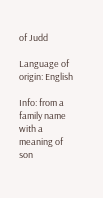of Judd

Language of origin: English

Info: from a family name with a meaning of son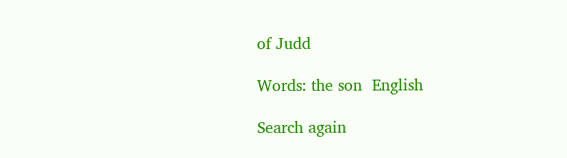of Judd

Words: the son  English

Search again